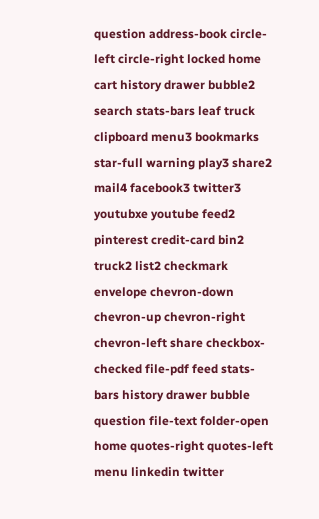question address-book circle-left circle-right locked home cart history drawer bubble2 search stats-bars leaf truck clipboard menu3 bookmarks star-full warning play3 share2 mail4 facebook3 twitter3 youtubxe youtube feed2 pinterest credit-card bin2 truck2 list2 checkmark envelope chevron-down chevron-up chevron-right chevron-left share checkbox-checked file-pdf feed stats-bars history drawer bubble question file-text folder-open home quotes-right quotes-left menu linkedin twitter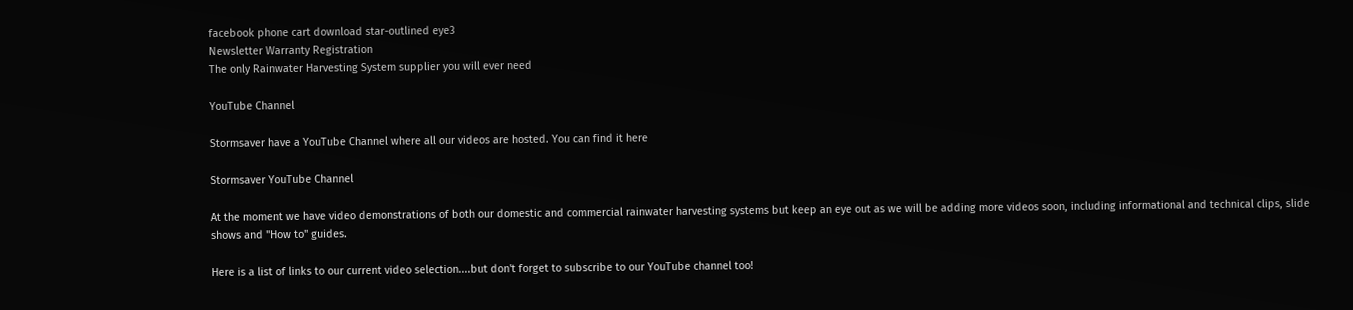facebook phone cart download star-outlined eye3
Newsletter Warranty Registration
The only Rainwater Harvesting System supplier you will ever need

YouTube Channel

Stormsaver have a YouTube Channel where all our videos are hosted. You can find it here

Stormsaver YouTube Channel

At the moment we have video demonstrations of both our domestic and commercial rainwater harvesting systems but keep an eye out as we will be adding more videos soon, including informational and technical clips, slide shows and "How to" guides.

Here is a list of links to our current video selection....but don't forget to subscribe to our YouTube channel too!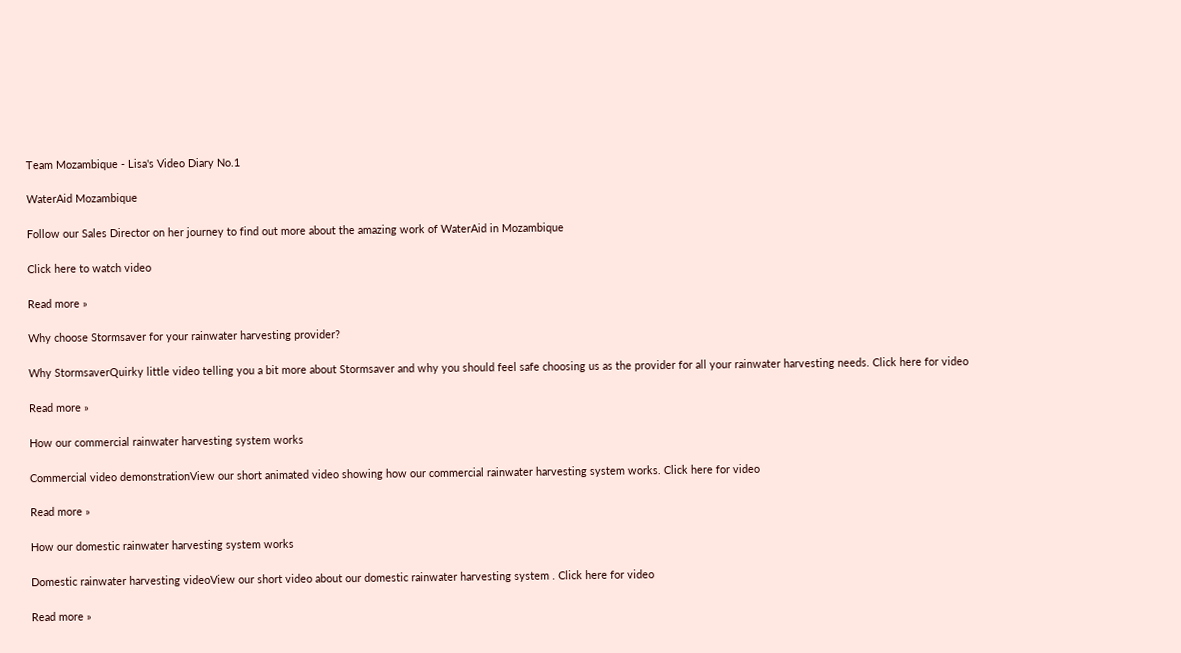Team Mozambique - Lisa's Video Diary No.1

WaterAid Mozambique

Follow our Sales Director on her journey to find out more about the amazing work of WaterAid in Mozambique

Click here to watch video

Read more »

Why choose Stormsaver for your rainwater harvesting provider?

Why StormsaverQuirky little video telling you a bit more about Stormsaver and why you should feel safe choosing us as the provider for all your rainwater harvesting needs. Click here for video

Read more »

How our commercial rainwater harvesting system works

Commercial video demonstrationView our short animated video showing how our commercial rainwater harvesting system works. Click here for video

Read more »

How our domestic rainwater harvesting system works

Domestic rainwater harvesting videoView our short video about our domestic rainwater harvesting system . Click here for video

Read more »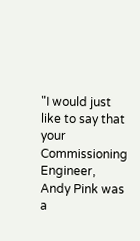"I would just like to say that your Commissioning Engineer, Andy Pink was a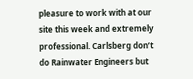pleasure to work with at our site this week and extremely professional. Carlsberg don’t do Rainwater Engineers but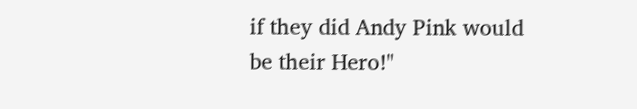if they did Andy Pink would be their Hero!"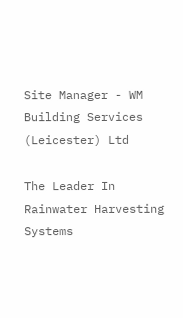Site Manager - WM Building Services (Leicester) Ltd

The Leader In Rainwater Harvesting Systems